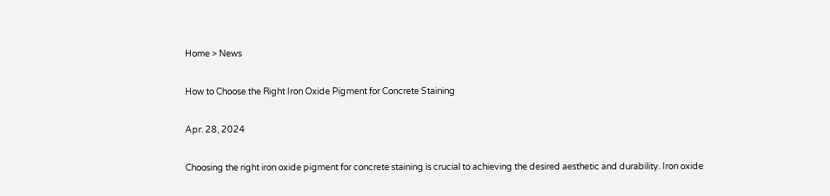Home > News

How to Choose the Right Iron Oxide Pigment for Concrete Staining

Apr. 28, 2024

Choosing the right iron oxide pigment for concrete staining is crucial to achieving the desired aesthetic and durability. Iron oxide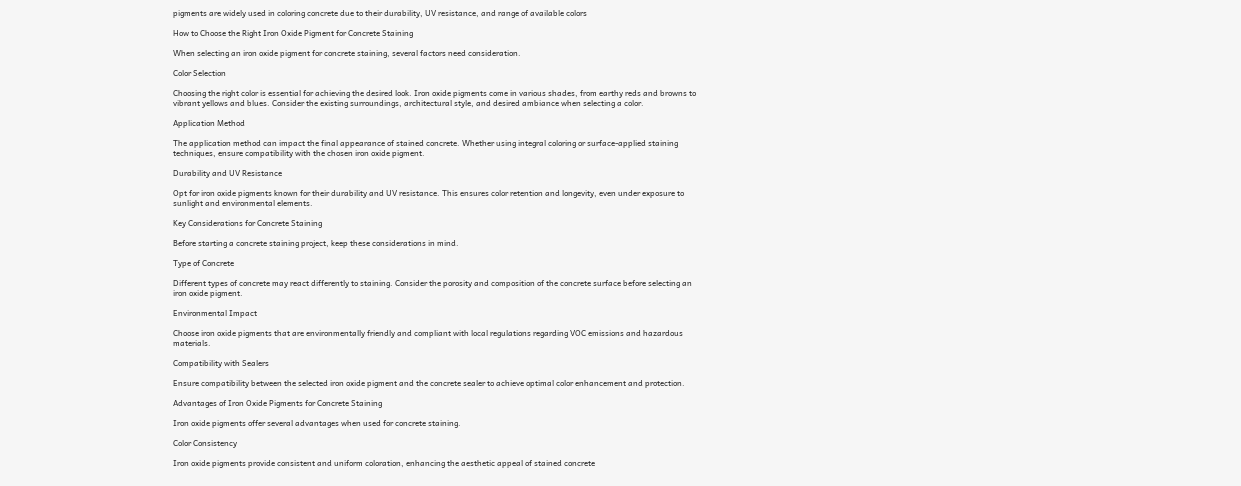pigments are widely used in coloring concrete due to their durability, UV resistance, and range of available colors

How to Choose the Right Iron Oxide Pigment for Concrete Staining

When selecting an iron oxide pigment for concrete staining, several factors need consideration.

Color Selection

Choosing the right color is essential for achieving the desired look. Iron oxide pigments come in various shades, from earthy reds and browns to vibrant yellows and blues. Consider the existing surroundings, architectural style, and desired ambiance when selecting a color.

Application Method

The application method can impact the final appearance of stained concrete. Whether using integral coloring or surface-applied staining techniques, ensure compatibility with the chosen iron oxide pigment.

Durability and UV Resistance

Opt for iron oxide pigments known for their durability and UV resistance. This ensures color retention and longevity, even under exposure to sunlight and environmental elements.

Key Considerations for Concrete Staining

Before starting a concrete staining project, keep these considerations in mind.

Type of Concrete

Different types of concrete may react differently to staining. Consider the porosity and composition of the concrete surface before selecting an iron oxide pigment.

Environmental Impact

Choose iron oxide pigments that are environmentally friendly and compliant with local regulations regarding VOC emissions and hazardous materials.

Compatibility with Sealers

Ensure compatibility between the selected iron oxide pigment and the concrete sealer to achieve optimal color enhancement and protection.

Advantages of Iron Oxide Pigments for Concrete Staining

Iron oxide pigments offer several advantages when used for concrete staining.

Color Consistency

Iron oxide pigments provide consistent and uniform coloration, enhancing the aesthetic appeal of stained concrete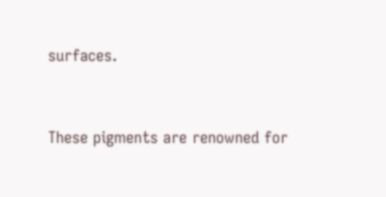surfaces.


These pigments are renowned for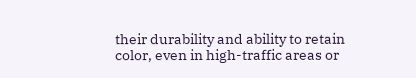their durability and ability to retain color, even in high-traffic areas or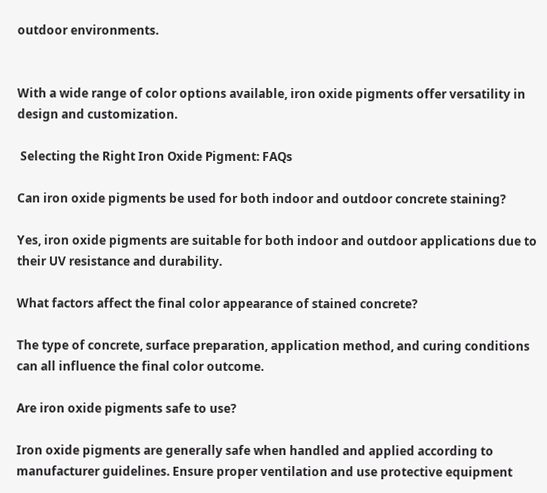outdoor environments.


With a wide range of color options available, iron oxide pigments offer versatility in design and customization.

 Selecting the Right Iron Oxide Pigment: FAQs

Can iron oxide pigments be used for both indoor and outdoor concrete staining?

Yes, iron oxide pigments are suitable for both indoor and outdoor applications due to their UV resistance and durability.

What factors affect the final color appearance of stained concrete?

The type of concrete, surface preparation, application method, and curing conditions can all influence the final color outcome.

Are iron oxide pigments safe to use?

Iron oxide pigments are generally safe when handled and applied according to manufacturer guidelines. Ensure proper ventilation and use protective equipment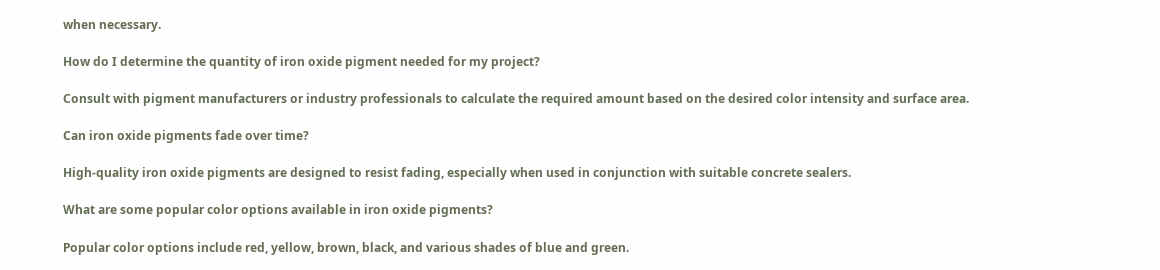when necessary.

How do I determine the quantity of iron oxide pigment needed for my project?

Consult with pigment manufacturers or industry professionals to calculate the required amount based on the desired color intensity and surface area.

Can iron oxide pigments fade over time?

High-quality iron oxide pigments are designed to resist fading, especially when used in conjunction with suitable concrete sealers.

What are some popular color options available in iron oxide pigments?

Popular color options include red, yellow, brown, black, and various shades of blue and green.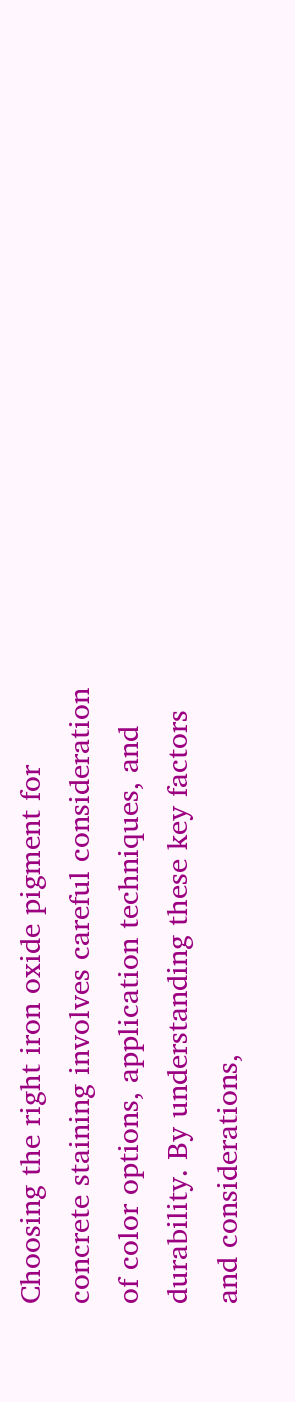Choosing the right iron oxide pigment for concrete staining involves careful consideration of color options, application techniques, and durability. By understanding these key factors and considerations,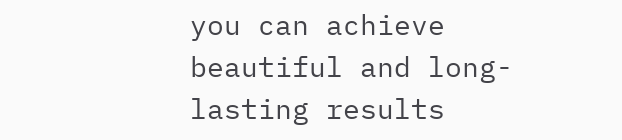you can achieve beautiful and long-lasting results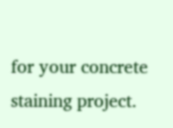for your concrete staining project.